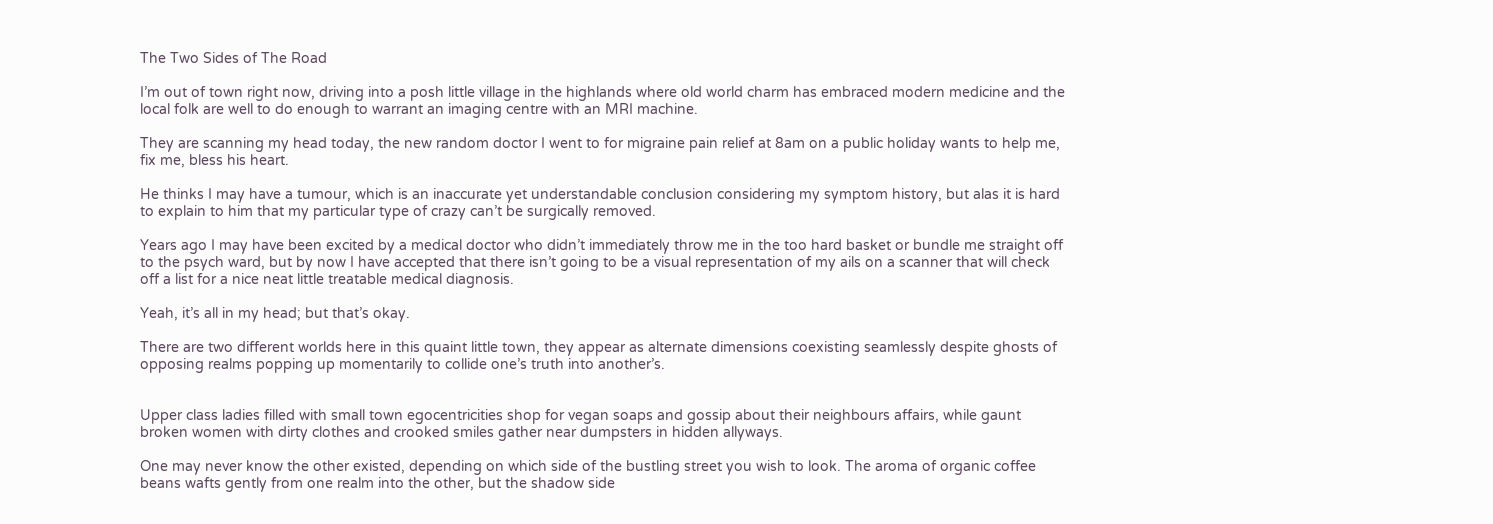The Two Sides of The Road

I’m out of town right now, driving into a posh little village in the highlands where old world charm has embraced modern medicine and the local folk are well to do enough to warrant an imaging centre with an MRI machine.

They are scanning my head today, the new random doctor I went to for migraine pain relief at 8am on a public holiday wants to help me, fix me, bless his heart.

He thinks I may have a tumour, which is an inaccurate yet understandable conclusion considering my symptom history, but alas it is hard to explain to him that my particular type of crazy can’t be surgically removed.

Years ago I may have been excited by a medical doctor who didn’t immediately throw me in the too hard basket or bundle me straight off to the psych ward, but by now I have accepted that there isn’t going to be a visual representation of my ails on a scanner that will check off a list for a nice neat little treatable medical diagnosis.

Yeah, it’s all in my head; but that’s okay.

There are two different worlds here in this quaint little town, they appear as alternate dimensions coexisting seamlessly despite ghosts of opposing realms popping up momentarily to collide one’s truth into another’s.


Upper class ladies filled with small town egocentricities shop for vegan soaps and gossip about their neighbours affairs, while gaunt broken women with dirty clothes and crooked smiles gather near dumpsters in hidden allyways.

One may never know the other existed, depending on which side of the bustling street you wish to look. The aroma of organic coffee beans wafts gently from one realm into the other, but the shadow side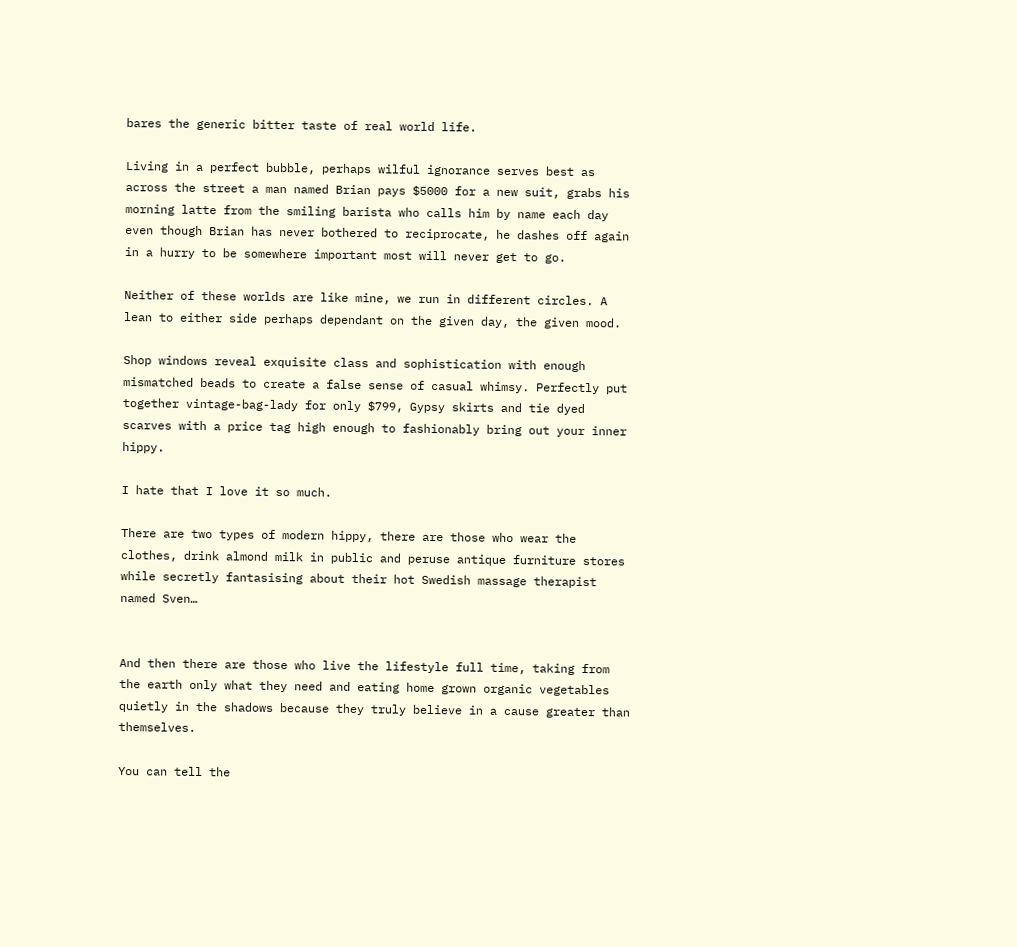bares the generic bitter taste of real world life.

Living in a perfect bubble, perhaps wilful ignorance serves best as across the street a man named Brian pays $5000 for a new suit, grabs his morning latte from the smiling barista who calls him by name each day even though Brian has never bothered to reciprocate, he dashes off again in a hurry to be somewhere important most will never get to go.

Neither of these worlds are like mine, we run in different circles. A lean to either side perhaps dependant on the given day, the given mood.

Shop windows reveal exquisite class and sophistication with enough mismatched beads to create a false sense of casual whimsy. Perfectly put together vintage-bag-lady for only $799, Gypsy skirts and tie dyed scarves with a price tag high enough to fashionably bring out your inner hippy.

I hate that I love it so much.

There are two types of modern hippy, there are those who wear the clothes, drink almond milk in public and peruse antique furniture stores while secretly fantasising about their hot Swedish massage therapist named Sven…


And then there are those who live the lifestyle full time, taking from the earth only what they need and eating home grown organic vegetables quietly in the shadows because they truly believe in a cause greater than themselves.

You can tell the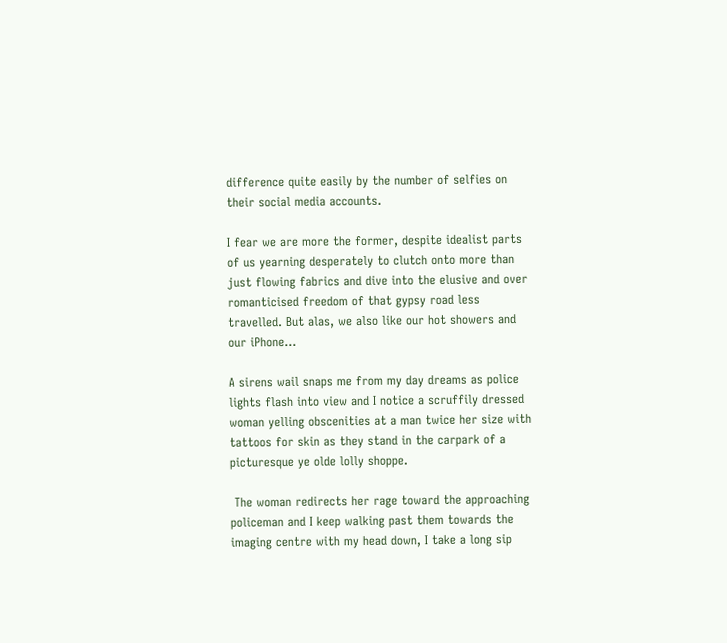difference quite easily by the number of selfies on their social media accounts.

I fear we are more the former, despite idealist parts of us yearning desperately to clutch onto more than just flowing fabrics and dive into the elusive and over romanticised freedom of that gypsy road less travelled. But alas, we also like our hot showers and our iPhone…

A sirens wail snaps me from my day dreams as police lights flash into view and I notice a scruffily dressed woman yelling obscenities at a man twice her size with tattoos for skin as they stand in the carpark of a picturesque ye olde lolly shoppe.

 The woman redirects her rage toward the approaching policeman and I keep walking past them towards the imaging centre with my head down, I take a long sip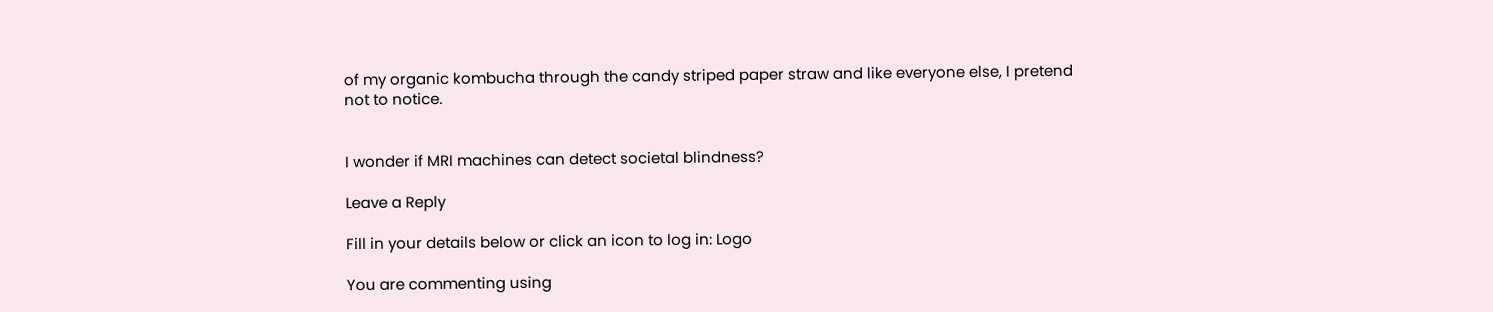of my organic kombucha through the candy striped paper straw and like everyone else, I pretend not to notice.


I wonder if MRI machines can detect societal blindness?

Leave a Reply

Fill in your details below or click an icon to log in: Logo

You are commenting using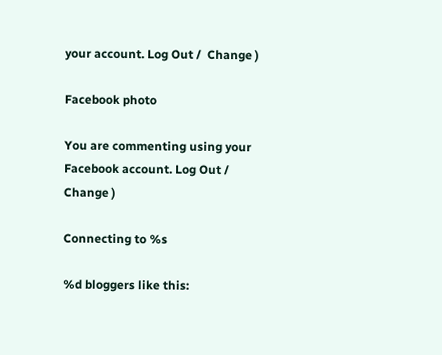your account. Log Out /  Change )

Facebook photo

You are commenting using your Facebook account. Log Out /  Change )

Connecting to %s

%d bloggers like this: